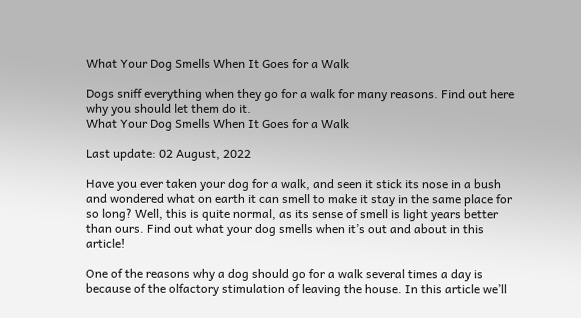What Your Dog Smells When It Goes for a Walk

Dogs sniff everything when they go for a walk for many reasons. Find out here why you should let them do it.
What Your Dog Smells When It Goes for a Walk

Last update: 02 August, 2022

Have you ever taken your dog for a walk, and seen it stick its nose in a bush and wondered what on earth it can smell to make it stay in the same place for so long? Well, this is quite normal, as its sense of smell is light years better than ours. Find out what your dog smells when it’s out and about in this article!

One of the reasons why a dog should go for a walk several times a day is because of the olfactory stimulation of leaving the house. In this article we’ll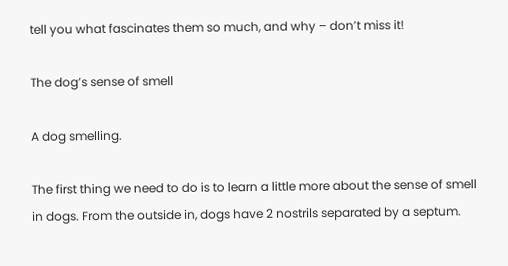tell you what fascinates them so much, and why – don’t miss it!

The dog’s sense of smell

A dog smelling.

The first thing we need to do is to learn a little more about the sense of smell in dogs. From the outside in, dogs have 2 nostrils separated by a septum.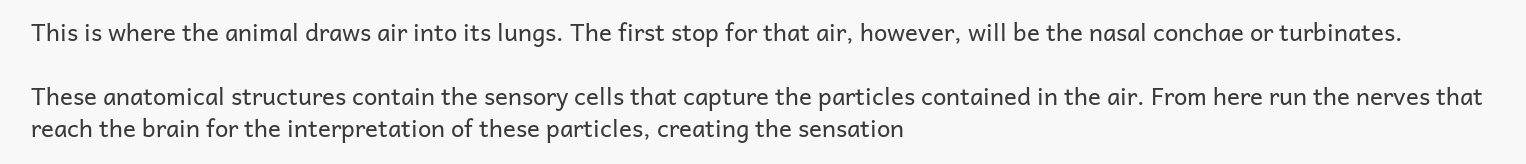This is where the animal draws air into its lungs. The first stop for that air, however, will be the nasal conchae or turbinates.

These anatomical structures contain the sensory cells that capture the particles contained in the air. From here run the nerves that reach the brain for the interpretation of these particles, creating the sensation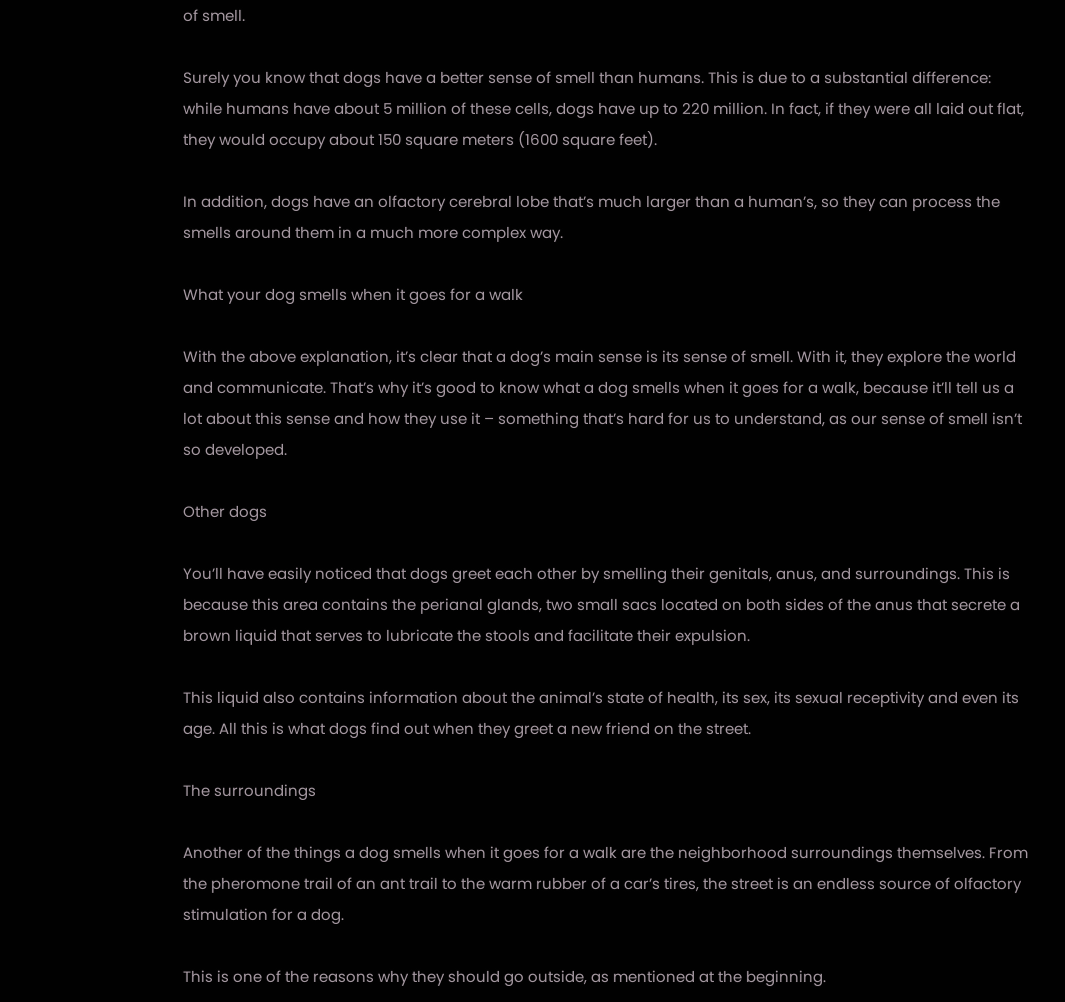of smell.

Surely you know that dogs have a better sense of smell than humans. This is due to a substantial difference: while humans have about 5 million of these cells, dogs have up to 220 million. In fact, if they were all laid out flat, they would occupy about 150 square meters (1600 square feet).

In addition, dogs have an olfactory cerebral lobe that’s much larger than a human’s, so they can process the smells around them in a much more complex way.

What your dog smells when it goes for a walk

With the above explanation, it’s clear that a dog’s main sense is its sense of smell. With it, they explore the world and communicate. That’s why it’s good to know what a dog smells when it goes for a walk, because it’ll tell us a lot about this sense and how they use it – something that’s hard for us to understand, as our sense of smell isn’t so developed.

Other dogs

You’ll have easily noticed that dogs greet each other by smelling their genitals, anus, and surroundings. This is because this area contains the perianal glands, two small sacs located on both sides of the anus that secrete a brown liquid that serves to lubricate the stools and facilitate their expulsion.

This liquid also contains information about the animal’s state of health, its sex, its sexual receptivity and even its age. All this is what dogs find out when they greet a new friend on the street.

The surroundings

Another of the things a dog smells when it goes for a walk are the neighborhood surroundings themselves. From the pheromone trail of an ant trail to the warm rubber of a car’s tires, the street is an endless source of olfactory stimulation for a dog.

This is one of the reasons why they should go outside, as mentioned at the beginning.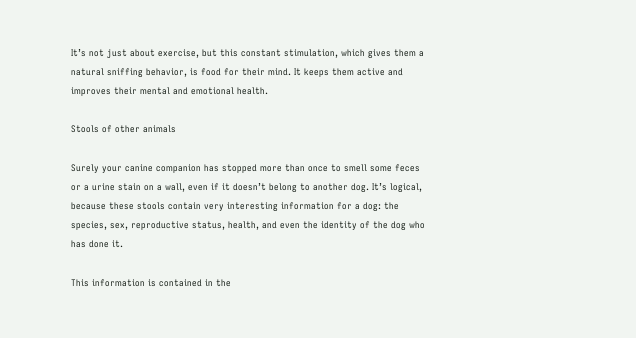It’s not just about exercise, but this constant stimulation, which gives them a natural sniffing behavior, is food for their mind. It keeps them active and improves their mental and emotional health.

Stools of other animals

Surely your canine companion has stopped more than once to smell some feces or a urine stain on a wall, even if it doesn’t belong to another dog. It’s logical, because these stools contain very interesting information for a dog: the species, sex, reproductive status, health, and even the identity of the dog who has done it.

This information is contained in the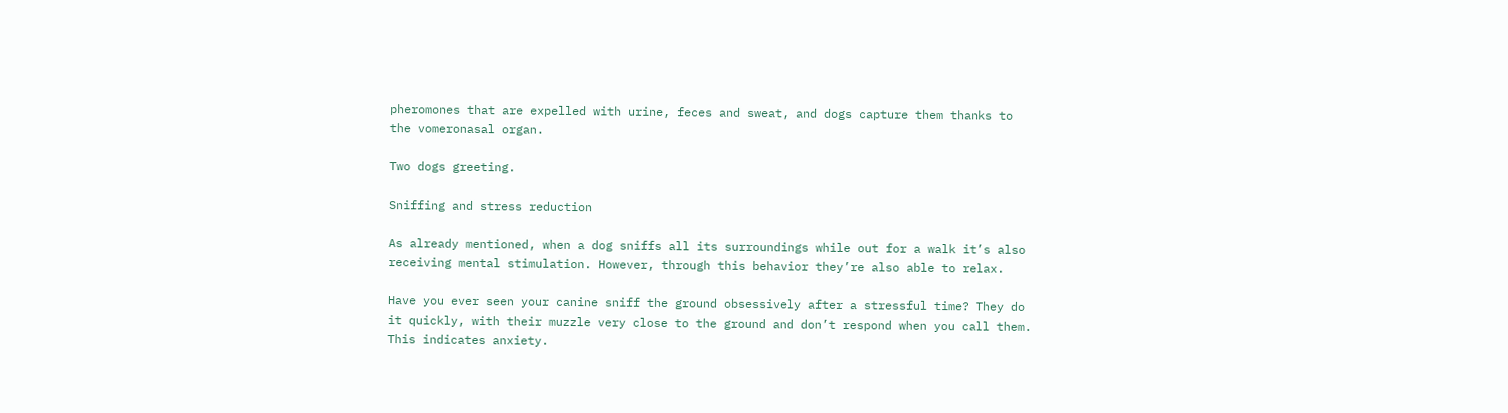pheromones that are expelled with urine, feces and sweat, and dogs capture them thanks to the vomeronasal organ.

Two dogs greeting.

Sniffing and stress reduction

As already mentioned, when a dog sniffs all its surroundings while out for a walk it’s also receiving mental stimulation. However, through this behavior they’re also able to relax.

Have you ever seen your canine sniff the ground obsessively after a stressful time? They do it quickly, with their muzzle very close to the ground and don’t respond when you call them. This indicates anxiety.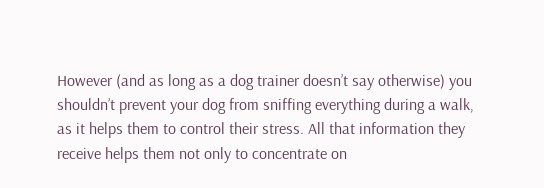However (and as long as a dog trainer doesn’t say otherwise) you shouldn’t prevent your dog from sniffing everything during a walk, as it helps them to control their stress. All that information they receive helps them not only to concentrate on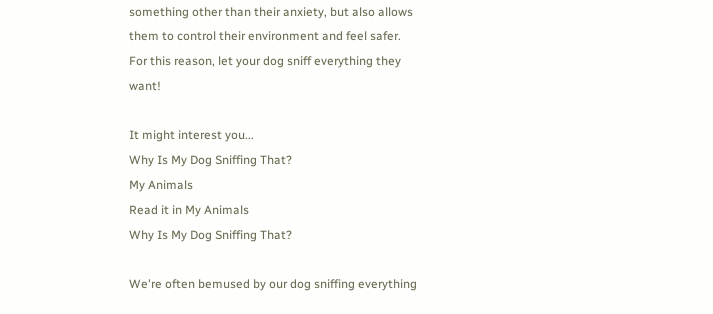something other than their anxiety, but also allows them to control their environment and feel safer. For this reason, let your dog sniff everything they want!

It might interest you...
Why Is My Dog Sniffing That?
My Animals
Read it in My Animals
Why Is My Dog Sniffing That?

We're often bemused by our dog sniffing everything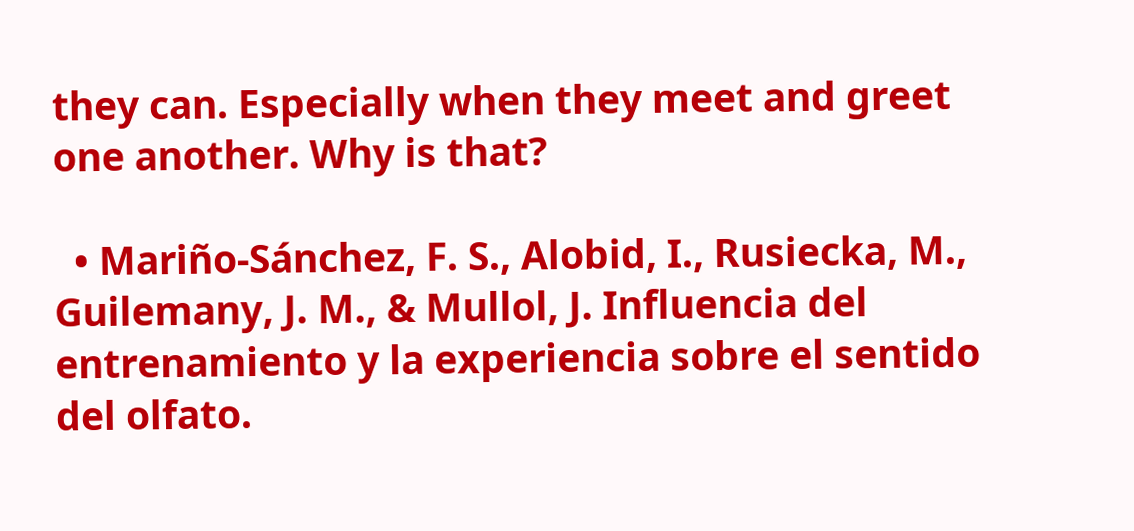they can. Especially when they meet and greet one another. Why is that?

  • Mariño-Sánchez, F. S., Alobid, I., Rusiecka, M., Guilemany, J. M., & Mullol, J. Influencia del entrenamiento y la experiencia sobre el sentido del olfato.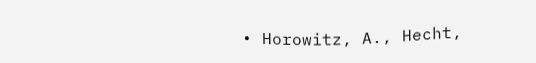• Horowitz, A., Hecht,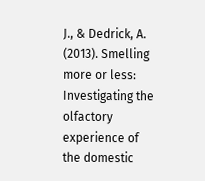J., & Dedrick, A. (2013). Smelling more or less: Investigating the olfactory experience of the domestic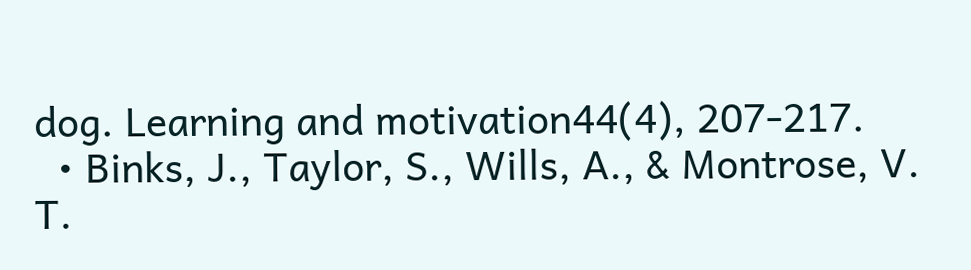dog. Learning and motivation44(4), 207-217.
  • Binks, J., Taylor, S., Wills, A., & Montrose, V. T.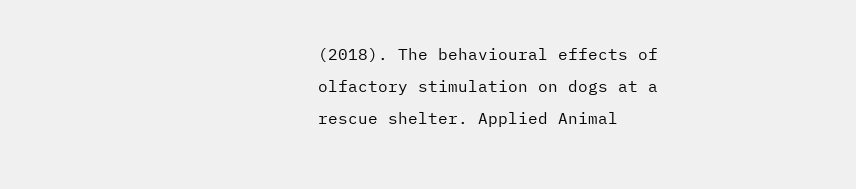(2018). The behavioural effects of olfactory stimulation on dogs at a rescue shelter. Applied Animal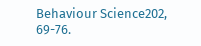Behaviour Science202, 69-76.